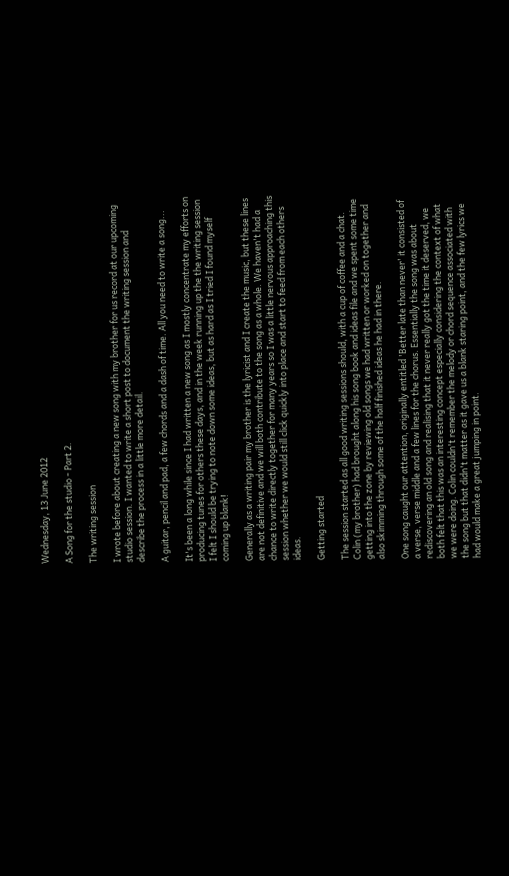Wednesday, 13 June 2012

A Song for the studio - Part 2.

The writing session

I wrote before about creating a new song with my brother for us record at our upcoming studio session. I wanted to write a short post to document the writing session and describe the process in a little more detail.

A guitar, pencil and pad, a few chords and a dash of time. All you need to write a song...

It's been a long while since I had written a new song as I mostly concentrate my efforts on producing tunes for others these days, and in the week running up the the writing session I felt I should be trying to note down some ideas, but as hard as I tried I found myself coming up blank!

Generally as a writing pair my brother is the lyricist and I create the music, but these lines are not definitive and we will both contribute to the song as a whole. We haven't had a chance to write directly together for many years so I was a little nervous approaching this session whether we would still click quickly into place and start to feed from each others ideas.

Getting started

The session started as all good writing sessions should, with a cup of coffee and a chat. Colin (my brother) had brought along his song book and ideas file and we spent some time getting into the zone by reviewing old songs we had written or worked on together and also skimming through some of the half finished ideas he had in there.

One song caught our attention, originally entitled 'Better late than never' it consisted of a verse, verse middle and a few lines for the chorus. Essentially the song was about rediscovering an old song and realising that it never really got the time it deserved, we both felt that this was an interesting concept especially considering the context of what we were doing. Colin couldn't remember the melody or chord sequence associated with the song but that didn't matter as it gave us a blank staring point, and the few lyrics we had would make a great jumping in point.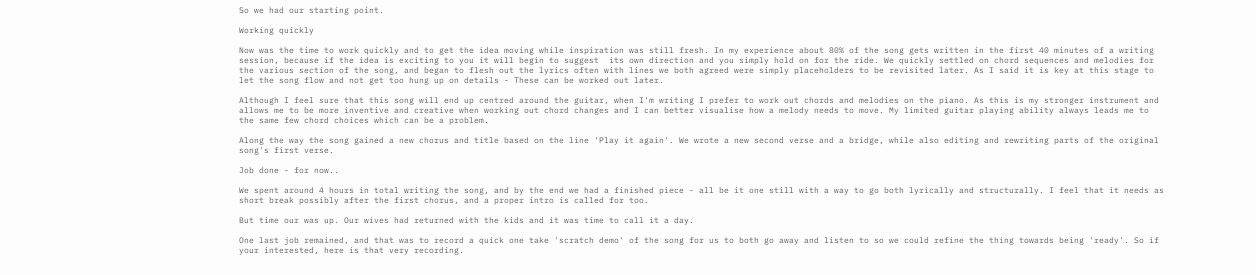So we had our starting point.

Working quickly

Now was the time to work quickly and to get the idea moving while inspiration was still fresh. In my experience about 80% of the song gets written in the first 40 minutes of a writing session, because if the idea is exciting to you it will begin to suggest  its own direction and you simply hold on for the ride. We quickly settled on chord sequences and melodies for the various section of the song, and began to flesh out the lyrics often with lines we both agreed were simply placeholders to be revisited later. As I said it is key at this stage to let the song flow and not get too hung up on details - These can be worked out later.

Although I feel sure that this song will end up centred around the guitar, when I'm writing I prefer to work out chords and melodies on the piano. As this is my stronger instrument and allows me to be more inventive and creative when working out chord changes and I can better visualise how a melody needs to move. My limited guitar playing ability always leads me to the same few chord choices which can be a problem.

Along the way the song gained a new chorus and title based on the line 'Play it again'. We wrote a new second verse and a bridge, while also editing and rewriting parts of the original song's first verse.

Job done - for now..

We spent around 4 hours in total writing the song, and by the end we had a finished piece - all be it one still with a way to go both lyrically and structurally. I feel that it needs as short break possibly after the first chorus, and a proper intro is called for too.

But time our was up. Our wives had returned with the kids and it was time to call it a day.

One last job remained, and that was to record a quick one take 'scratch demo' of the song for us to both go away and listen to so we could refine the thing towards being 'ready'. So if your interested, here is that very recording.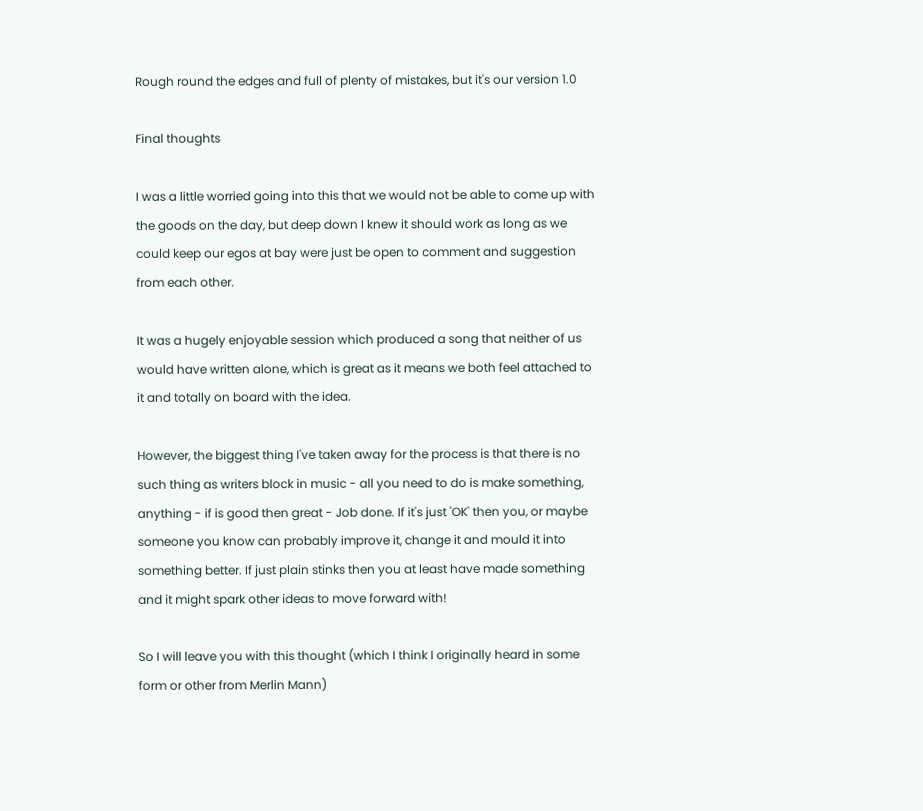Rough round the edges and full of plenty of mistakes, but it's our version 1.0

Final thoughts

I was a little worried going into this that we would not be able to come up with the goods on the day, but deep down I knew it should work as long as we could keep our egos at bay were just be open to comment and suggestion from each other.

It was a hugely enjoyable session which produced a song that neither of us would have written alone, which is great as it means we both feel attached to it and totally on board with the idea.

However, the biggest thing I've taken away for the process is that there is no such thing as writers block in music - all you need to do is make something, anything - if is good then great - Job done. If it's just 'OK' then you, or maybe someone you know can probably improve it, change it and mould it into something better. If just plain stinks then you at least have made something and it might spark other ideas to move forward with!

So I will leave you with this thought (which I think I originally heard in some form or other from Merlin Mann)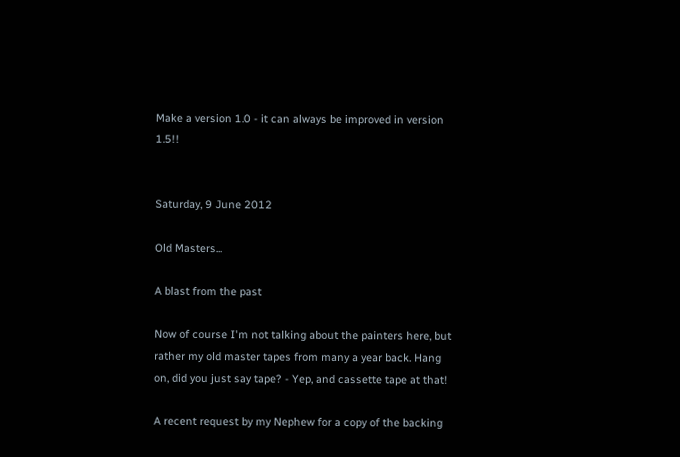Make a version 1.0 - it can always be improved in version 1.5!!


Saturday, 9 June 2012

Old Masters...

A blast from the past

Now of course I'm not talking about the painters here, but rather my old master tapes from many a year back. Hang on, did you just say tape? - Yep, and cassette tape at that!

A recent request by my Nephew for a copy of the backing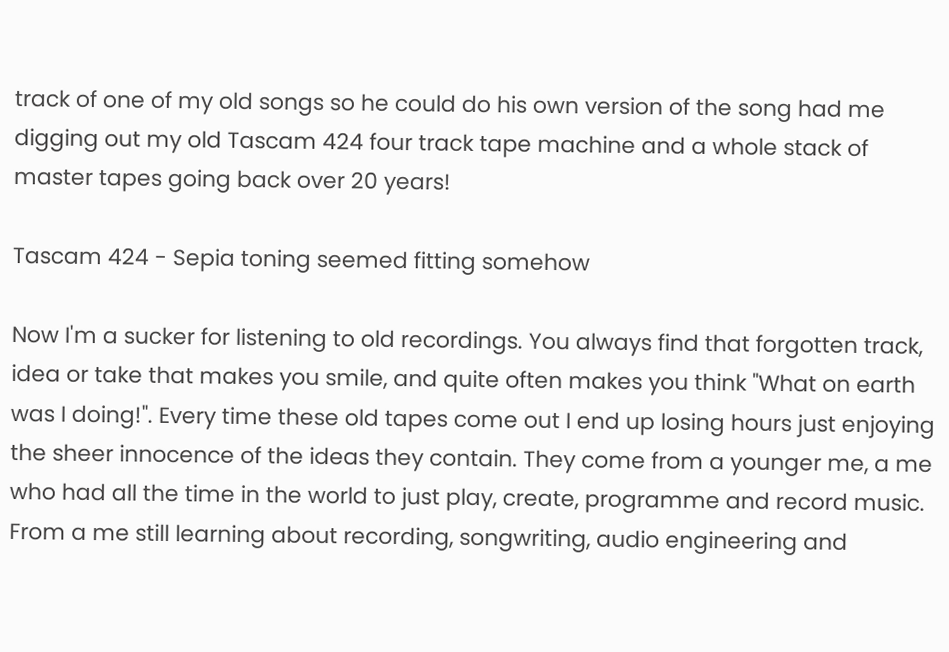track of one of my old songs so he could do his own version of the song had me digging out my old Tascam 424 four track tape machine and a whole stack of master tapes going back over 20 years!

Tascam 424 - Sepia toning seemed fitting somehow

Now I'm a sucker for listening to old recordings. You always find that forgotten track, idea or take that makes you smile, and quite often makes you think "What on earth was I doing!". Every time these old tapes come out I end up losing hours just enjoying the sheer innocence of the ideas they contain. They come from a younger me, a me who had all the time in the world to just play, create, programme and record music. From a me still learning about recording, songwriting, audio engineering and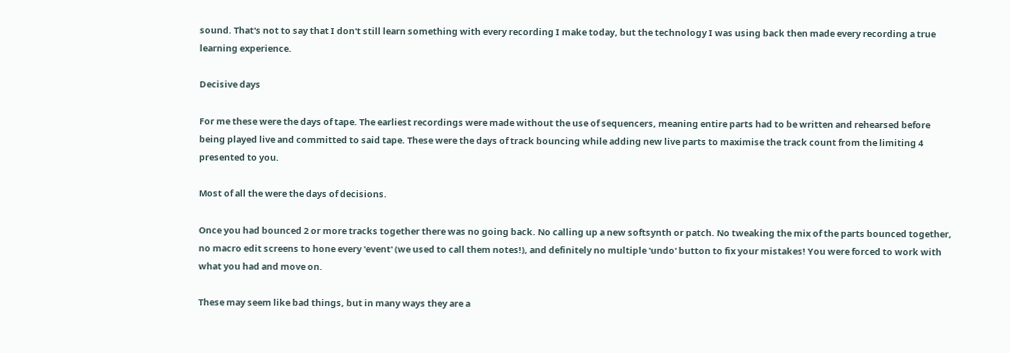sound. That's not to say that I don't still learn something with every recording I make today, but the technology I was using back then made every recording a true learning experience.

Decisive days

For me these were the days of tape. The earliest recordings were made without the use of sequencers, meaning entire parts had to be written and rehearsed before being played live and committed to said tape. These were the days of track bouncing while adding new live parts to maximise the track count from the limiting 4 presented to you.

Most of all the were the days of decisions.

Once you had bounced 2 or more tracks together there was no going back. No calling up a new softsynth or patch. No tweaking the mix of the parts bounced together, no macro edit screens to hone every 'event' (we used to call them notes!), and definitely no multiple 'undo' button to fix your mistakes! You were forced to work with what you had and move on.

These may seem like bad things, but in many ways they are a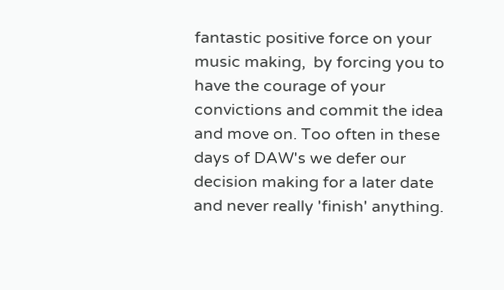fantastic positive force on your music making,  by forcing you to have the courage of your convictions and commit the idea and move on. Too often in these days of DAW's we defer our decision making for a later date and never really 'finish' anything.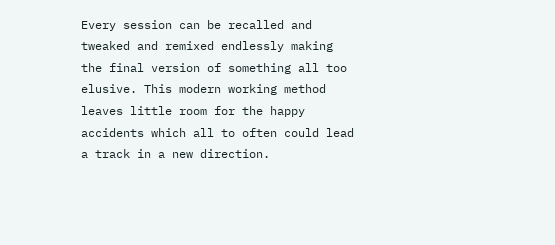Every session can be recalled and tweaked and remixed endlessly making the final version of something all too elusive. This modern working method leaves little room for the happy accidents which all to often could lead a track in a new direction.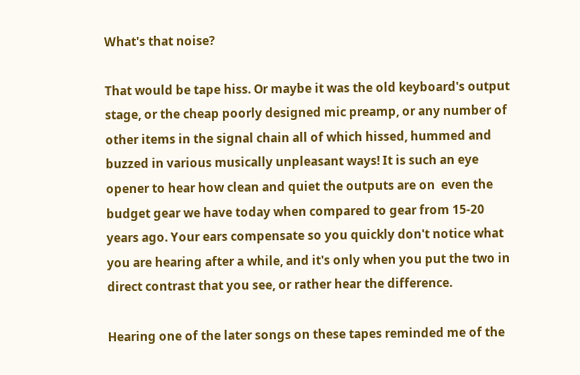What's that noise?

That would be tape hiss. Or maybe it was the old keyboard's output stage, or the cheap poorly designed mic preamp, or any number of other items in the signal chain all of which hissed, hummed and buzzed in various musically unpleasant ways! It is such an eye opener to hear how clean and quiet the outputs are on  even the budget gear we have today when compared to gear from 15-20 years ago. Your ears compensate so you quickly don't notice what you are hearing after a while, and it's only when you put the two in direct contrast that you see, or rather hear the difference.

Hearing one of the later songs on these tapes reminded me of the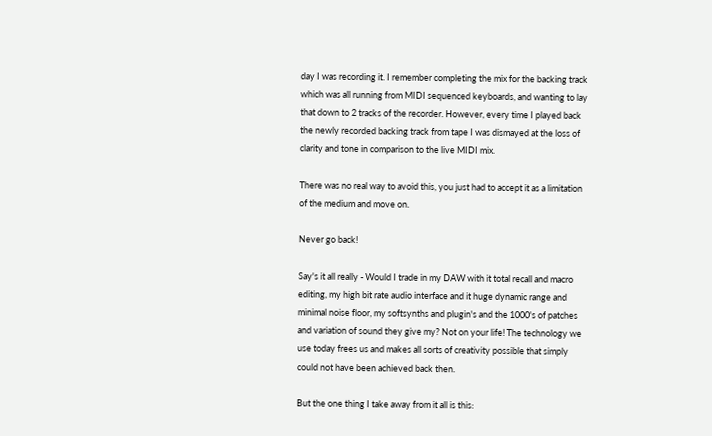day I was recording it. I remember completing the mix for the backing track which was all running from MIDI sequenced keyboards, and wanting to lay that down to 2 tracks of the recorder. However, every time I played back the newly recorded backing track from tape I was dismayed at the loss of clarity and tone in comparison to the live MIDI mix.

There was no real way to avoid this, you just had to accept it as a limitation of the medium and move on.

Never go back!

Say's it all really - Would I trade in my DAW with it total recall and macro editing, my high bit rate audio interface and it huge dynamic range and minimal noise floor, my softsynths and plugin's and the 1000's of patches and variation of sound they give my? Not on your life! The technology we use today frees us and makes all sorts of creativity possible that simply could not have been achieved back then.

But the one thing I take away from it all is this: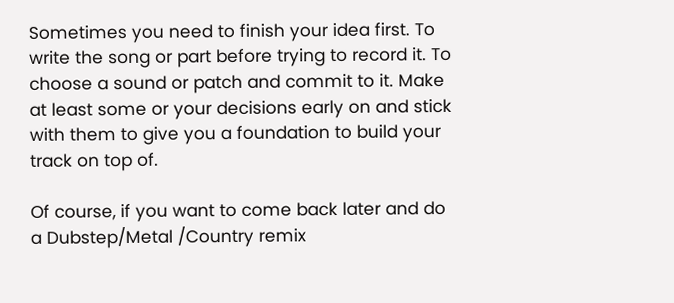Sometimes you need to finish your idea first. To write the song or part before trying to record it. To choose a sound or patch and commit to it. Make at least some or your decisions early on and stick with them to give you a foundation to build your track on top of.

Of course, if you want to come back later and do a Dubstep/Metal /Country remix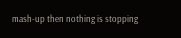mash-up then nothing is stopping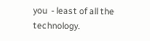you  - least of all the technology.